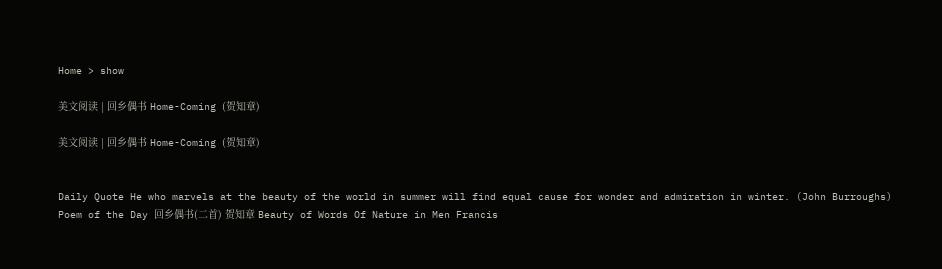Home > show

美文阅读 | 回乡偶书 Home-Coming (贺知章)

美文阅读 | 回乡偶书 Home-Coming (贺知章)


Daily Quote He who marvels at the beauty of the world in summer will find equal cause for wonder and admiration in winter. (John Burroughs) Poem of the Day 回乡偶书(二首) 贺知章 Beauty of Words Of Nature in Men Francis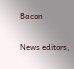Bacon

News editors,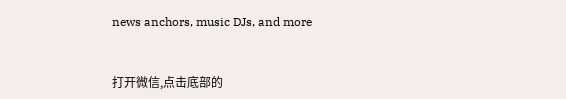news anchors, music DJs, and more


打开微信,点击底部的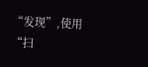“发现”,使用 “扫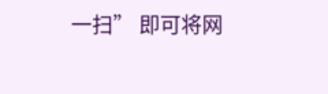一扫” 即可将网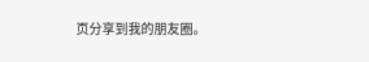页分享到我的朋友圈。